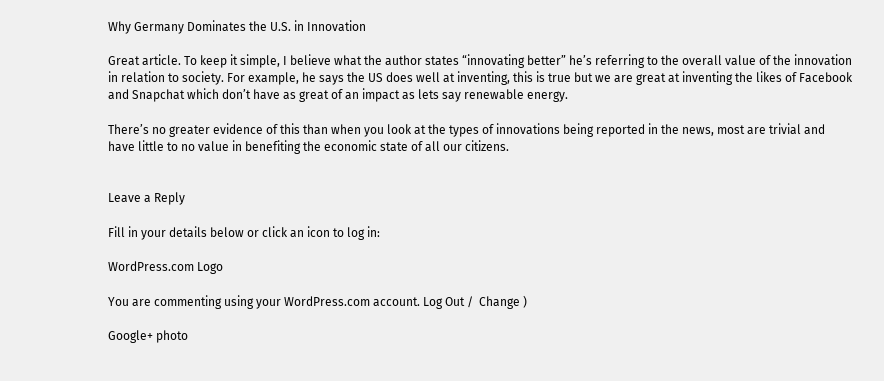Why Germany Dominates the U.S. in Innovation

Great article. To keep it simple, I believe what the author states “innovating better” he’s referring to the overall value of the innovation in relation to society. For example, he says the US does well at inventing, this is true but we are great at inventing the likes of Facebook and Snapchat which don’t have as great of an impact as lets say renewable energy.

There’s no greater evidence of this than when you look at the types of innovations being reported in the news, most are trivial and have little to no value in benefiting the economic state of all our citizens.


Leave a Reply

Fill in your details below or click an icon to log in:

WordPress.com Logo

You are commenting using your WordPress.com account. Log Out /  Change )

Google+ photo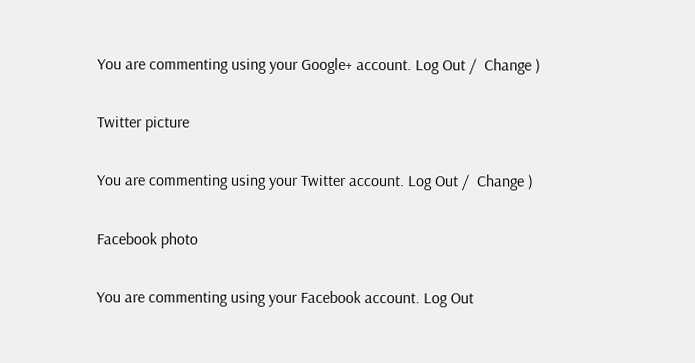You are commenting using your Google+ account. Log Out /  Change )

Twitter picture

You are commenting using your Twitter account. Log Out /  Change )

Facebook photo

You are commenting using your Facebook account. Log Out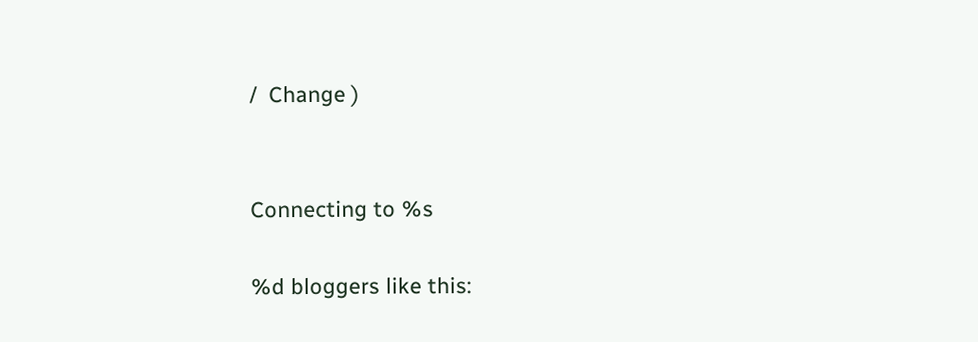/  Change )


Connecting to %s

%d bloggers like this: